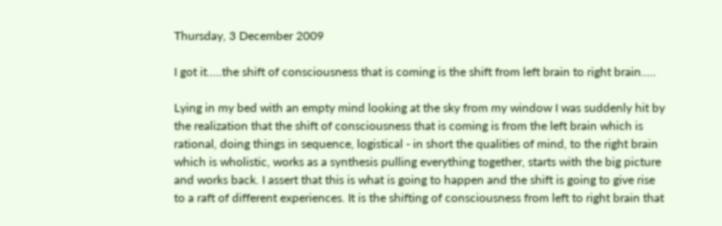Thursday, 3 December 2009

I got it.....the shift of consciousness that is coming is the shift from left brain to right brain.....

Lying in my bed with an empty mind looking at the sky from my window I was suddenly hit by the realization that the shift of consciousness that is coming is from the left brain which is rational, doing things in sequence, logistical - in short the qualities of mind, to the right brain which is wholistic, works as a synthesis pulling everything together, starts with the big picture and works back. I assert that this is what is going to happen and the shift is going to give rise to a raft of different experiences. It is the shifting of consciousness from left to right brain that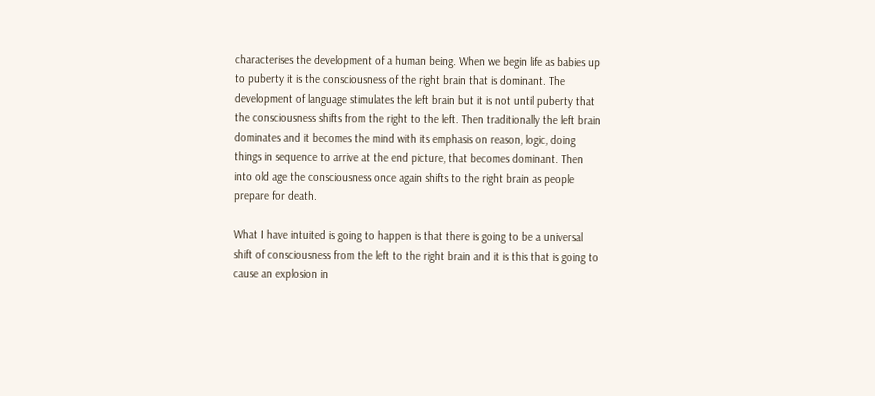characterises the development of a human being. When we begin life as babies up to puberty it is the consciousness of the right brain that is dominant. The development of language stimulates the left brain but it is not until puberty that the consciousness shifts from the right to the left. Then traditionally the left brain dominates and it becomes the mind with its emphasis on reason, logic, doing things in sequence to arrive at the end picture, that becomes dominant. Then into old age the consciousness once again shifts to the right brain as people prepare for death.

What I have intuited is going to happen is that there is going to be a universal shift of consciousness from the left to the right brain and it is this that is going to cause an explosion in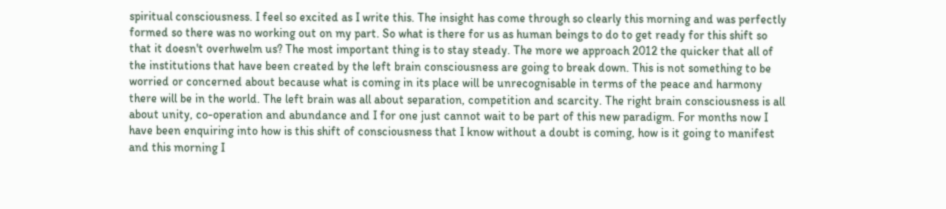spiritual consciousness. I feel so excited as I write this. The insight has come through so clearly this morning and was perfectly formed so there was no working out on my part. So what is there for us as human beings to do to get ready for this shift so that it doesn't overhwelm us? The most important thing is to stay steady. The more we approach 2012 the quicker that all of the institutions that have been created by the left brain consciousness are going to break down. This is not something to be worried or concerned about because what is coming in its place will be unrecognisable in terms of the peace and harmony there will be in the world. The left brain was all about separation, competition and scarcity. The right brain consciousness is all about unity, co-operation and abundance and I for one just cannot wait to be part of this new paradigm. For months now I have been enquiring into how is this shift of consciousness that I know without a doubt is coming, how is it going to manifest and this morning I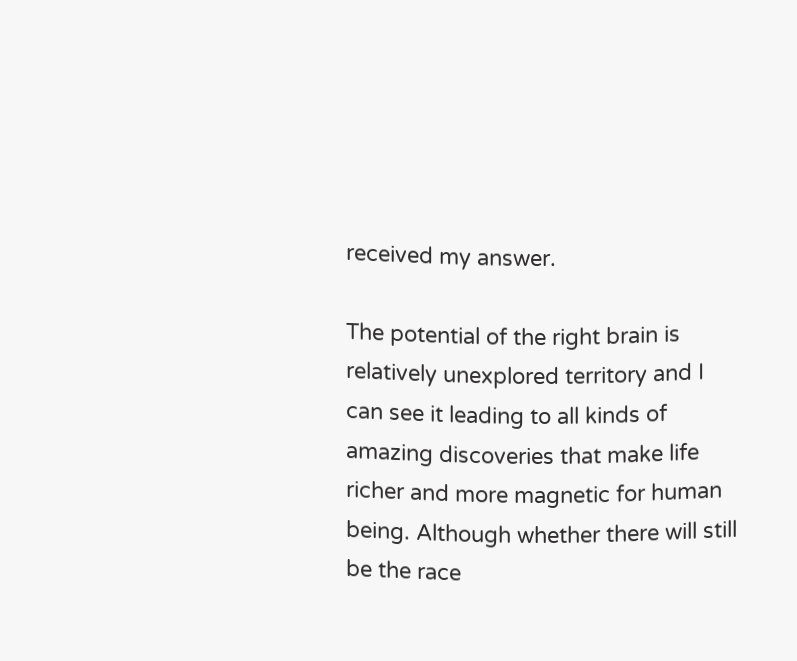received my answer.

The potential of the right brain is relatively unexplored territory and I can see it leading to all kinds of amazing discoveries that make life richer and more magnetic for human being. Although whether there will still be the race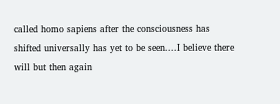called homo sapiens after the consciousness has shifted universally has yet to be seen....I believe there will but then again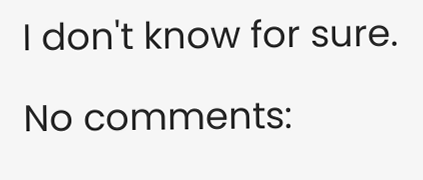I don't know for sure.

No comments: